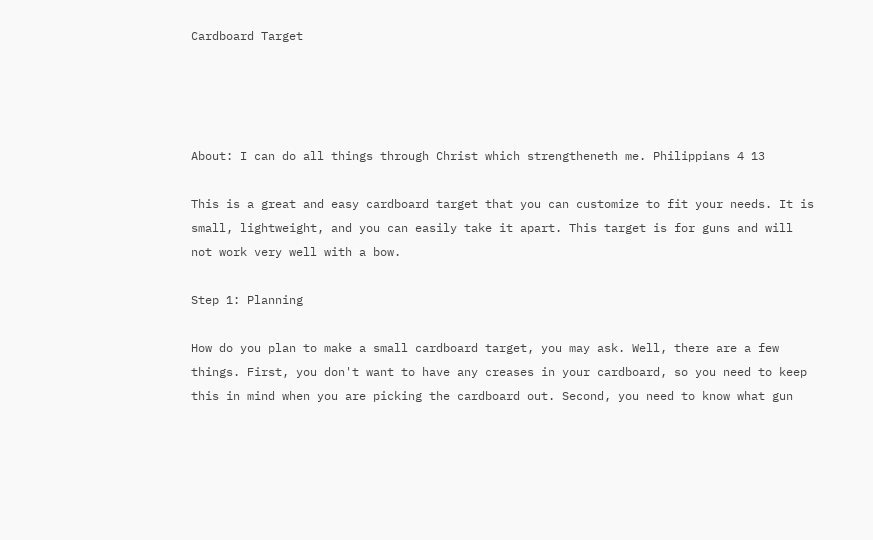Cardboard Target




About: I can do all things through Christ which strengtheneth me. Philippians 4 13

This is a great and easy cardboard target that you can customize to fit your needs. It is small, lightweight, and you can easily take it apart. This target is for guns and will not work very well with a bow.

Step 1: Planning

How do you plan to make a small cardboard target, you may ask. Well, there are a few things. First, you don't want to have any creases in your cardboard, so you need to keep this in mind when you are picking the cardboard out. Second, you need to know what gun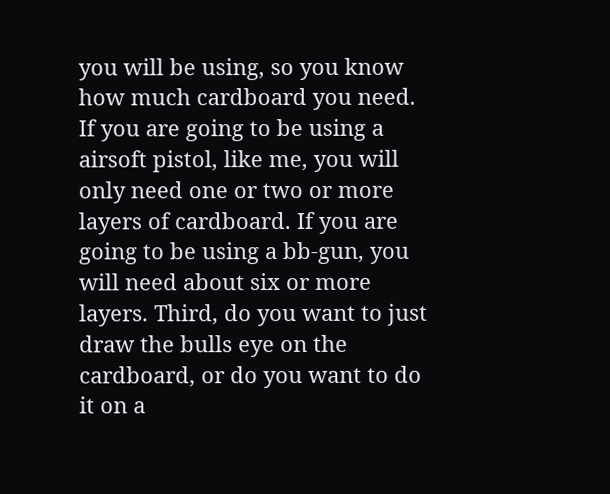you will be using, so you know how much cardboard you need. If you are going to be using a airsoft pistol, like me, you will only need one or two or more layers of cardboard. If you are going to be using a bb-gun, you will need about six or more layers. Third, do you want to just draw the bulls eye on the cardboard, or do you want to do it on a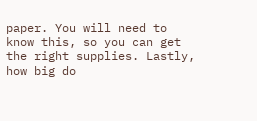paper. You will need to know this, so you can get the right supplies. Lastly, how big do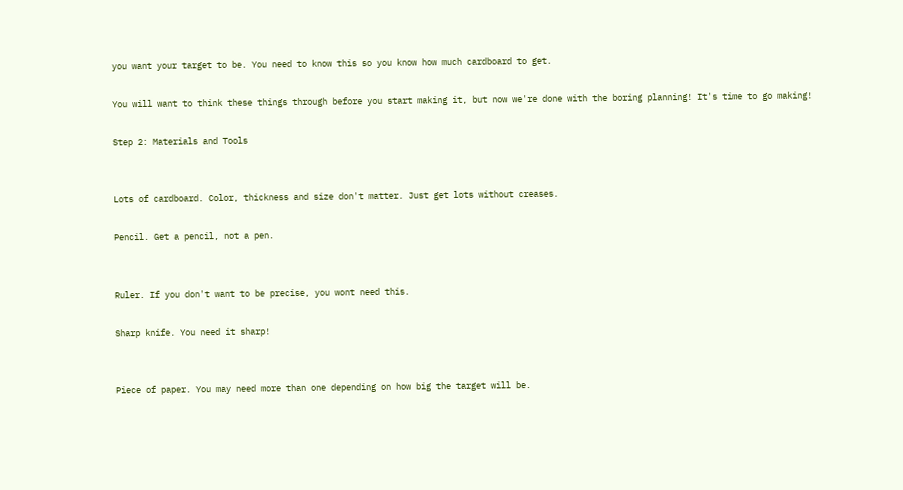you want your target to be. You need to know this so you know how much cardboard to get.

You will want to think these things through before you start making it, but now we're done with the boring planning! It's time to go making!

Step 2: Materials and Tools


Lots of cardboard. Color, thickness and size don't matter. Just get lots without creases.

Pencil. Get a pencil, not a pen.


Ruler. If you don't want to be precise, you wont need this.

Sharp knife. You need it sharp!


Piece of paper. You may need more than one depending on how big the target will be.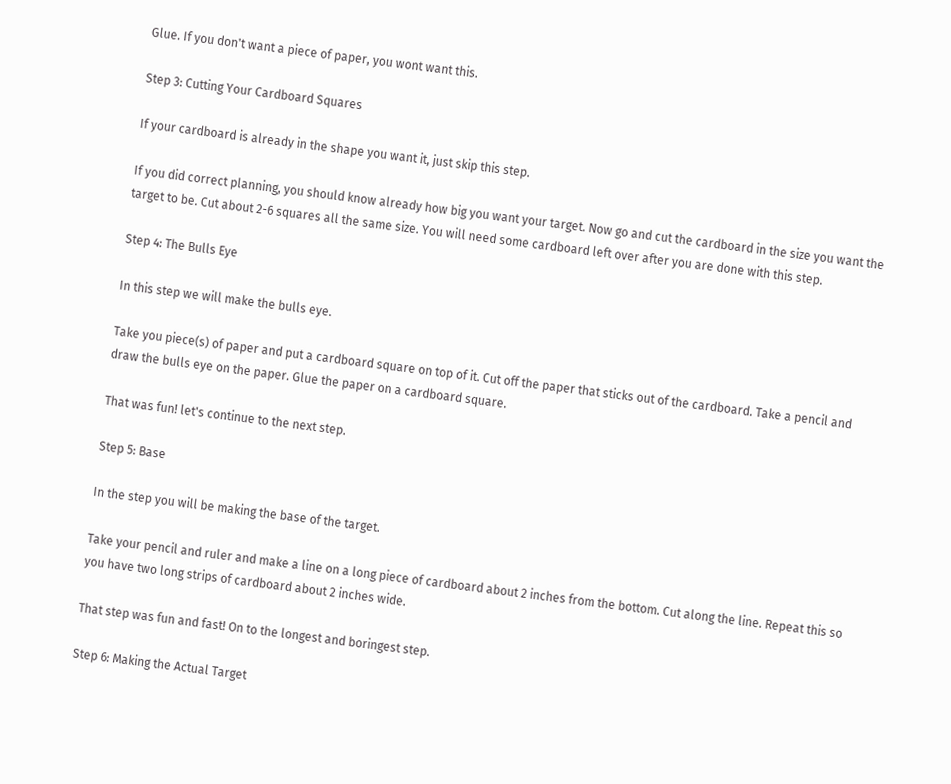Glue. If you don't want a piece of paper, you wont want this.

Step 3: Cutting Your Cardboard Squares

If your cardboard is already in the shape you want it, just skip this step.

If you did correct planning, you should know already how big you want your target. Now go and cut the cardboard in the size you want the target to be. Cut about 2-6 squares all the same size. You will need some cardboard left over after you are done with this step.

Step 4: The Bulls Eye

In this step we will make the bulls eye.

Take you piece(s) of paper and put a cardboard square on top of it. Cut off the paper that sticks out of the cardboard. Take a pencil and draw the bulls eye on the paper. Glue the paper on a cardboard square.

That was fun! let's continue to the next step.

Step 5: Base

In the step you will be making the base of the target.

Take your pencil and ruler and make a line on a long piece of cardboard about 2 inches from the bottom. Cut along the line. Repeat this so you have two long strips of cardboard about 2 inches wide.

That step was fun and fast! On to the longest and boringest step.

Step 6: Making the Actual Target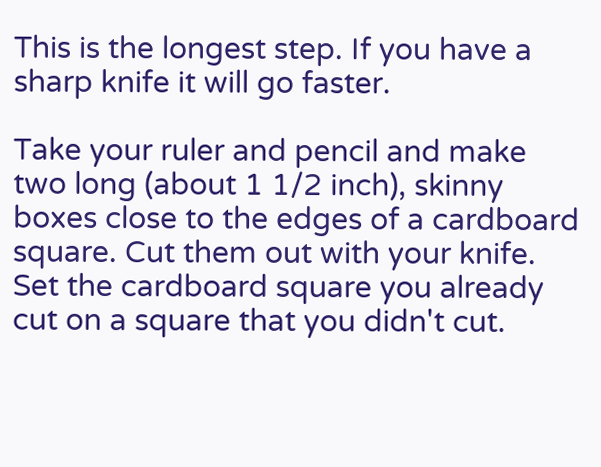This is the longest step. If you have a sharp knife it will go faster.

Take your ruler and pencil and make two long (about 1 1/2 inch), skinny boxes close to the edges of a cardboard square. Cut them out with your knife. Set the cardboard square you already cut on a square that you didn't cut.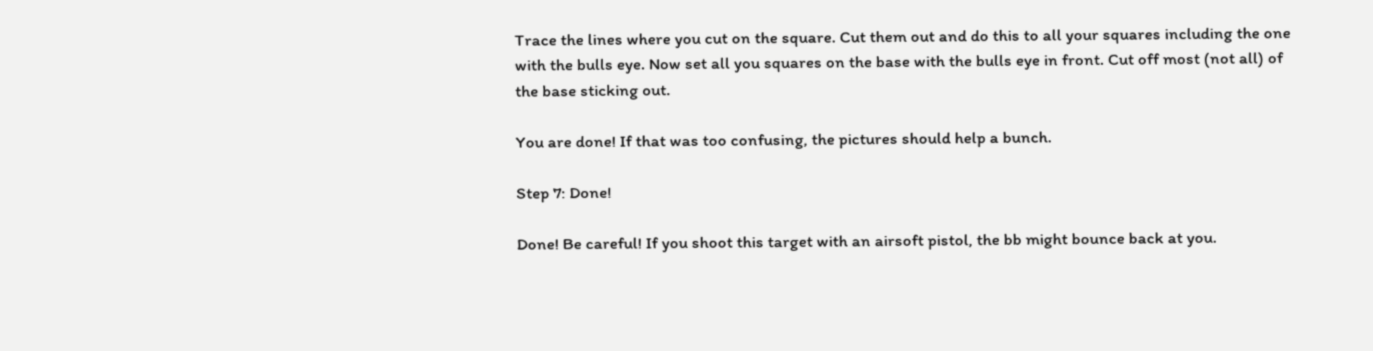Trace the lines where you cut on the square. Cut them out and do this to all your squares including the one with the bulls eye. Now set all you squares on the base with the bulls eye in front. Cut off most (not all) of the base sticking out.

You are done! If that was too confusing, the pictures should help a bunch.

Step 7: Done!

Done! Be careful! If you shoot this target with an airsoft pistol, the bb might bounce back at you.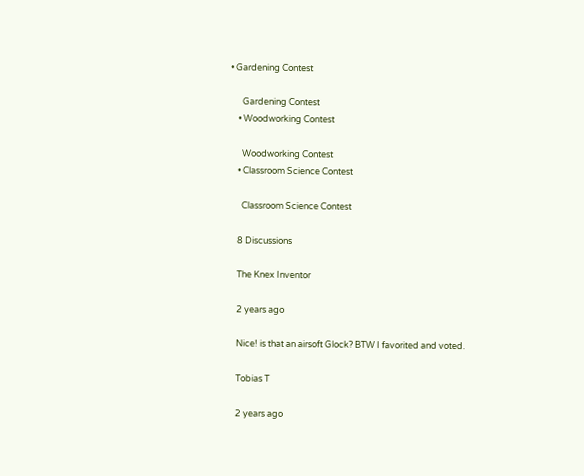• Gardening Contest

      Gardening Contest
    • Woodworking Contest

      Woodworking Contest
    • Classroom Science Contest

      Classroom Science Contest

    8 Discussions

    The Knex Inventor

    2 years ago

    Nice! is that an airsoft Glock? BTW I favorited and voted.

    Tobias T

    2 years ago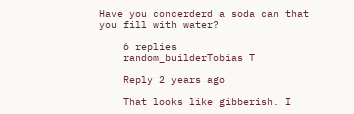Have you concerderd a soda can that you fill with water?

    6 replies
    random_builderTobias T

    Reply 2 years ago

    That looks like gibberish. I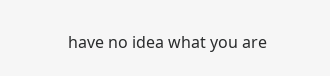have no idea what you are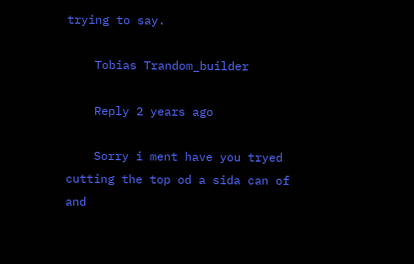trying to say.

    Tobias Trandom_builder

    Reply 2 years ago

    Sorry i ment have you tryed cutting the top od a sida can of and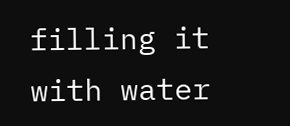filling it with water